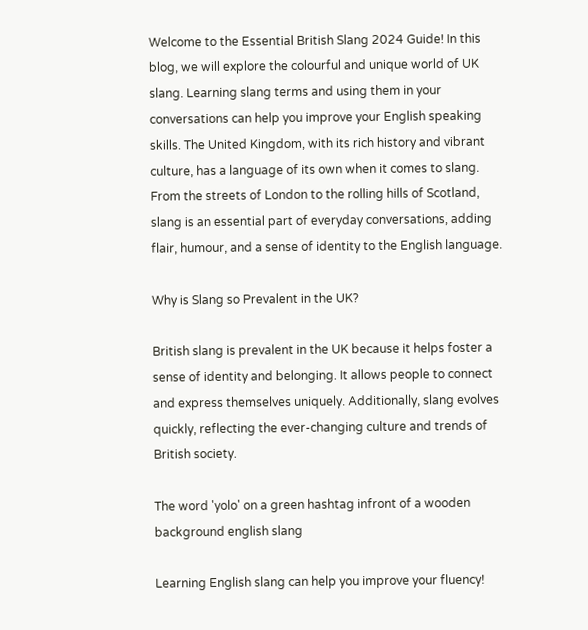Welcome to the Essential British Slang 2024 Guide! In this blog, we will explore the colourful and unique world of UK slang. Learning slang terms and using them in your conversations can help you improve your English speaking skills. The United Kingdom, with its rich history and vibrant culture, has a language of its own when it comes to slang. From the streets of London to the rolling hills of Scotland, slang is an essential part of everyday conversations, adding flair, humour, and a sense of identity to the English language.

Why is Slang so Prevalent in the UK?

British slang is prevalent in the UK because it helps foster a sense of identity and belonging. It allows people to connect and express themselves uniquely. Additionally, slang evolves quickly, reflecting the ever-changing culture and trends of British society.

The word 'yolo' on a green hashtag infront of a wooden background english slang

Learning English slang can help you improve your fluency!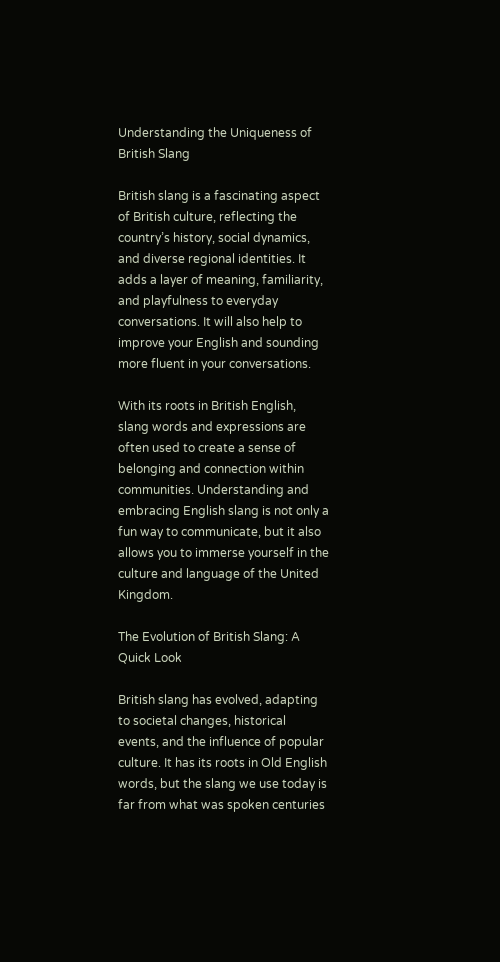Understanding the Uniqueness of British Slang

British slang is a fascinating aspect of British culture, reflecting the country’s history, social dynamics, and diverse regional identities. It adds a layer of meaning, familiarity, and playfulness to everyday conversations. It will also help to improve your English and sounding more fluent in your conversations.

With its roots in British English, slang words and expressions are often used to create a sense of belonging and connection within communities. Understanding and embracing English slang is not only a fun way to communicate, but it also allows you to immerse yourself in the culture and language of the United Kingdom.

The Evolution of British Slang: A Quick Look

British slang has evolved, adapting to societal changes, historical events, and the influence of popular culture. It has its roots in Old English words, but the slang we use today is far from what was spoken centuries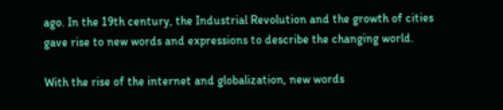ago. In the 19th century, the Industrial Revolution and the growth of cities gave rise to new words and expressions to describe the changing world.

With the rise of the internet and globalization, new words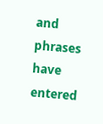and phrases have entered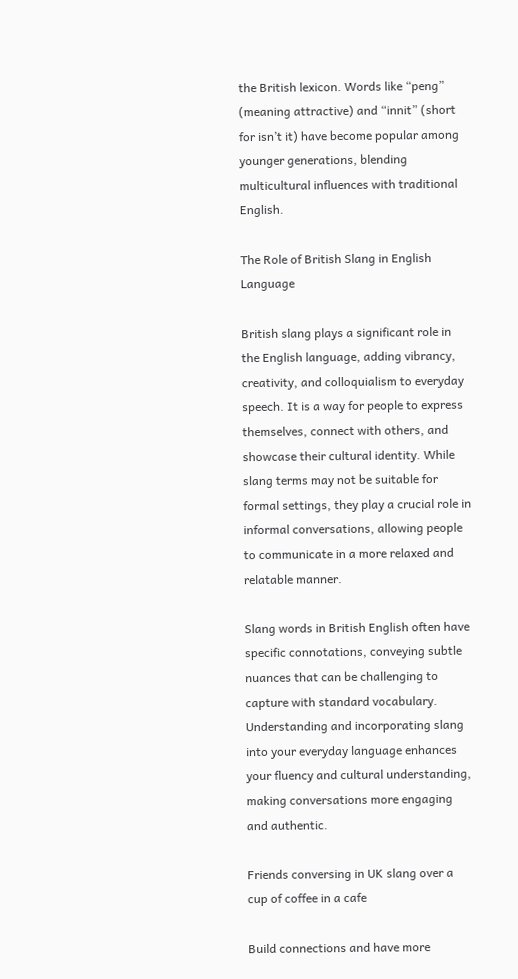the British lexicon. Words like “peng” (meaning attractive) and “innit” (short for isn’t it) have become popular among younger generations, blending multicultural influences with traditional English.

The Role of British Slang in English Language

British slang plays a significant role in the English language, adding vibrancy, creativity, and colloquialism to everyday speech. It is a way for people to express themselves, connect with others, and showcase their cultural identity. While slang terms may not be suitable for formal settings, they play a crucial role in informal conversations, allowing people to communicate in a more relaxed and relatable manner.

Slang words in British English often have specific connotations, conveying subtle nuances that can be challenging to capture with standard vocabulary. Understanding and incorporating slang into your everyday language enhances your fluency and cultural understanding, making conversations more engaging and authentic.

Friends conversing in UK slang over a cup of coffee in a cafe

Build connections and have more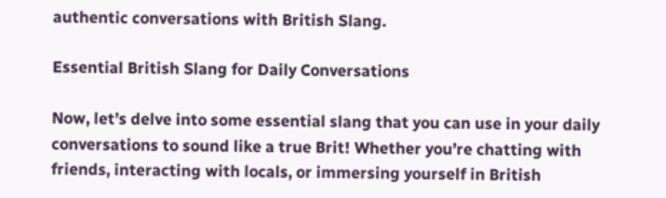authentic conversations with British Slang.

Essential British Slang for Daily Conversations

Now, let’s delve into some essential slang that you can use in your daily conversations to sound like a true Brit! Whether you’re chatting with friends, interacting with locals, or immersing yourself in British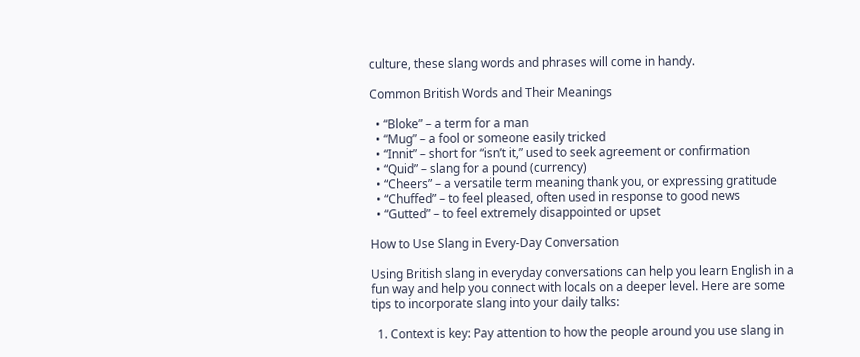culture, these slang words and phrases will come in handy.

Common British Words and Their Meanings

  • “Bloke” – a term for a man
  • “Mug” – a fool or someone easily tricked
  • “Innit” – short for “isn’t it,” used to seek agreement or confirmation
  • “Quid” – slang for a pound (currency)
  • “Cheers” – a versatile term meaning thank you, or expressing gratitude
  • “Chuffed” – to feel pleased, often used in response to good news
  • “Gutted” – to feel extremely disappointed or upset

How to Use Slang in Every-Day Conversation

Using British slang in everyday conversations can help you learn English in a fun way and help you connect with locals on a deeper level. Here are some tips to incorporate slang into your daily talks:

  1. Context is key: Pay attention to how the people around you use slang in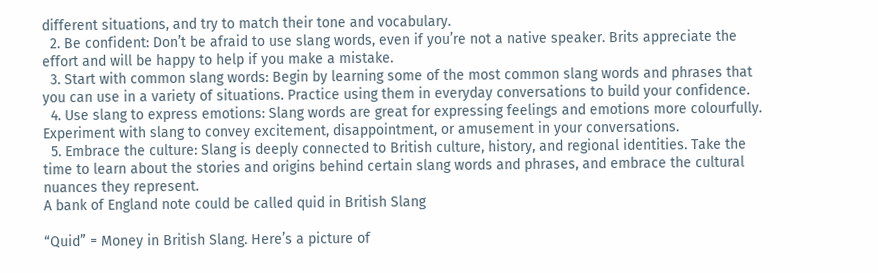different situations, and try to match their tone and vocabulary.
  2. Be confident: Don’t be afraid to use slang words, even if you’re not a native speaker. Brits appreciate the effort and will be happy to help if you make a mistake.
  3. Start with common slang words: Begin by learning some of the most common slang words and phrases that you can use in a variety of situations. Practice using them in everyday conversations to build your confidence.
  4. Use slang to express emotions: Slang words are great for expressing feelings and emotions more colourfully. Experiment with slang to convey excitement, disappointment, or amusement in your conversations.
  5. Embrace the culture: Slang is deeply connected to British culture, history, and regional identities. Take the time to learn about the stories and origins behind certain slang words and phrases, and embrace the cultural nuances they represent.
A bank of England note could be called quid in British Slang

“Quid” = Money in British Slang. Here’s a picture of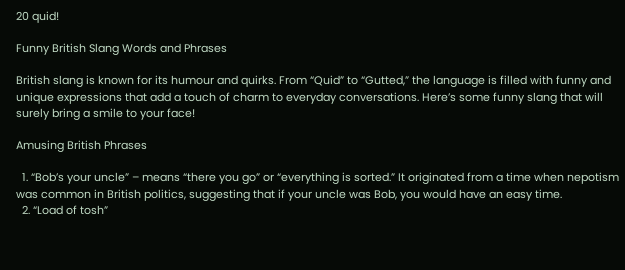20 quid!

Funny British Slang Words and Phrases

British slang is known for its humour and quirks. From “Quid” to “Gutted,” the language is filled with funny and unique expressions that add a touch of charm to everyday conversations. Here’s some funny slang that will surely bring a smile to your face!

Amusing British Phrases

  1. “Bob’s your uncle” – means “there you go” or “everything is sorted.” It originated from a time when nepotism was common in British politics, suggesting that if your uncle was Bob, you would have an easy time.
  2. “Load of tosh”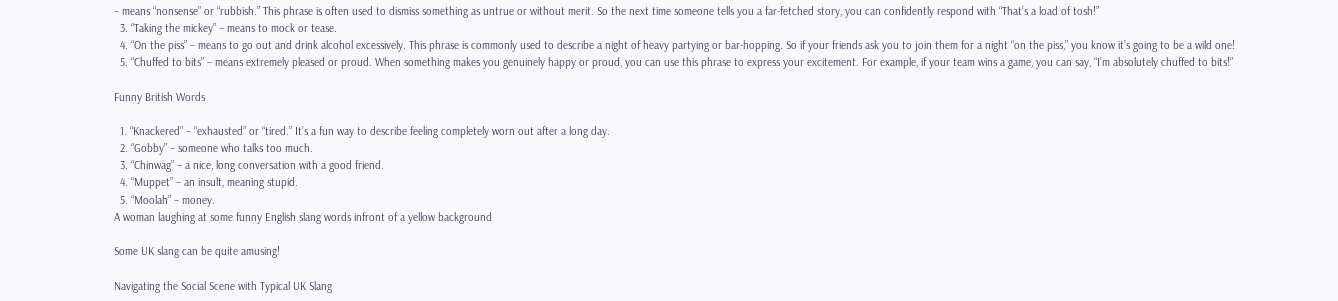– means “nonsense” or “rubbish.” This phrase is often used to dismiss something as untrue or without merit. So the next time someone tells you a far-fetched story, you can confidently respond with “That’s a load of tosh!”
  3. “Taking the mickey” – means to mock or tease.
  4. “On the piss” – means to go out and drink alcohol excessively. This phrase is commonly used to describe a night of heavy partying or bar-hopping. So if your friends ask you to join them for a night “on the piss,” you know it’s going to be a wild one!
  5. “Chuffed to bits” – means extremely pleased or proud. When something makes you genuinely happy or proud, you can use this phrase to express your excitement. For example, if your team wins a game, you can say, “I’m absolutely chuffed to bits!”

Funny British Words

  1. “Knackered” – “exhausted” or “tired.” It’s a fun way to describe feeling completely worn out after a long day.
  2. “Gobby” – someone who talks too much.
  3. “Chinwag” – a nice, long conversation with a good friend.
  4. “Muppet” – an insult, meaning stupid.
  5. “Moolah” – money.
A woman laughing at some funny English slang words infront of a yellow background

Some UK slang can be quite amusing!

Navigating the Social Scene with Typical UK Slang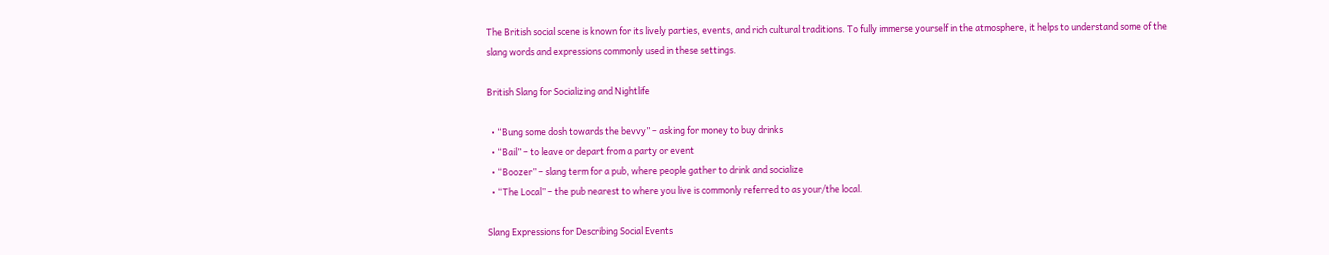The British social scene is known for its lively parties, events, and rich cultural traditions. To fully immerse yourself in the atmosphere, it helps to understand some of the slang words and expressions commonly used in these settings.

British Slang for Socializing and Nightlife

  • “Bung some dosh towards the bevvy” – asking for money to buy drinks
  • “Bail” – to leave or depart from a party or event
  • “Boozer” – slang term for a pub, where people gather to drink and socialize
  • “The Local” – the pub nearest to where you live is commonly referred to as your/the local.

Slang Expressions for Describing Social Events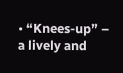• “Knees-up” – a lively and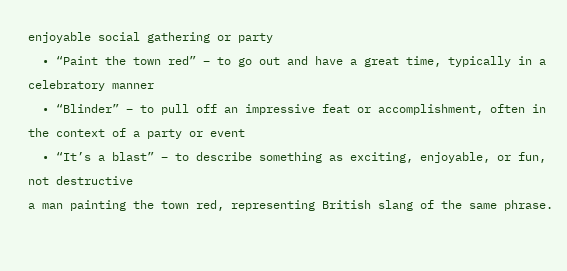enjoyable social gathering or party
  • “Paint the town red” – to go out and have a great time, typically in a celebratory manner
  • “Blinder” – to pull off an impressive feat or accomplishment, often in the context of a party or event
  • “It’s a blast” – to describe something as exciting, enjoyable, or fun, not destructive
a man painting the town red, representing British slang of the same phrase.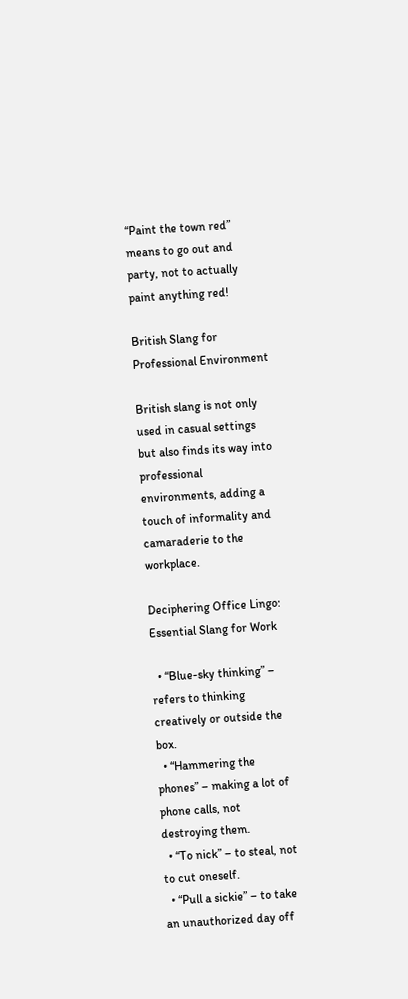“Paint the town red” means to go out and party, not to actually paint anything red!

British Slang for Professional Environment

British slang is not only used in casual settings but also finds its way into professional environments, adding a touch of informality and camaraderie to the workplace.

Deciphering Office Lingo: Essential Slang for Work

  • “Blue-sky thinking” – refers to thinking creatively or outside the box.
  • “Hammering the phones” – making a lot of phone calls, not destroying them.
  • “To nick” – to steal, not to cut oneself.
  • “Pull a sickie” – to take an unauthorized day off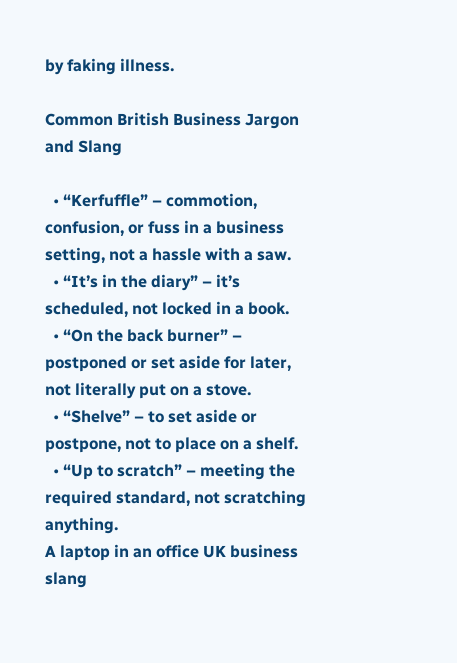by faking illness.

Common British Business Jargon and Slang

  • “Kerfuffle” – commotion, confusion, or fuss in a business setting, not a hassle with a saw.
  • “It’s in the diary” – it’s scheduled, not locked in a book.
  • “On the back burner” – postponed or set aside for later, not literally put on a stove.
  • “Shelve” – to set aside or postpone, not to place on a shelf.
  • “Up to scratch” – meeting the required standard, not scratching anything.
A laptop in an office UK business slang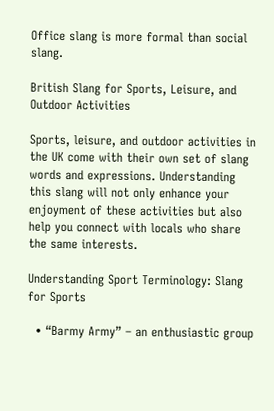Office slang is more formal than social slang.

British Slang for Sports, Leisure, and Outdoor Activities

Sports, leisure, and outdoor activities in the UK come with their own set of slang words and expressions. Understanding this slang will not only enhance your enjoyment of these activities but also help you connect with locals who share the same interests.

Understanding Sport Terminology: Slang for Sports

  • “Barmy Army” – an enthusiastic group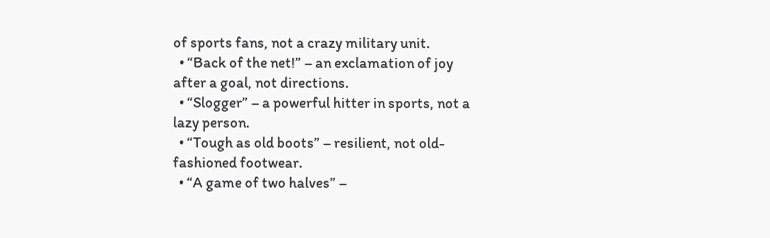of sports fans, not a crazy military unit.
  • “Back of the net!” – an exclamation of joy after a goal, not directions.
  • “Slogger” – a powerful hitter in sports, not a lazy person.
  • “Tough as old boots” – resilient, not old-fashioned footwear.
  • “A game of two halves” –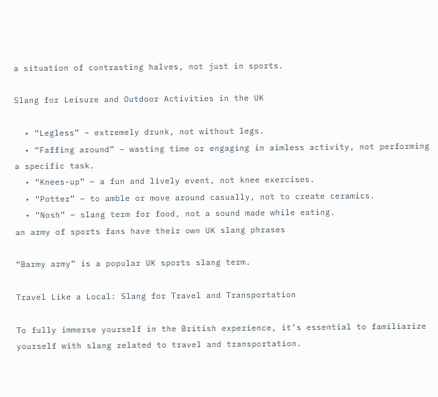a situation of contrasting halves, not just in sports.

Slang for Leisure and Outdoor Activities in the UK

  • “Legless” – extremely drunk, not without legs.
  • “Faffing around” – wasting time or engaging in aimless activity, not performing a specific task.
  • “Knees-up” – a fun and lively event, not knee exercises.
  • “Potter” – to amble or move around casually, not to create ceramics.
  • “Nosh” – slang term for food, not a sound made while eating.
an army of sports fans have their own UK slang phrases

“Barmy army” is a popular UK sports slang term.

Travel Like a Local: Slang for Travel and Transportation

To fully immerse yourself in the British experience, it’s essential to familiarize yourself with slang related to travel and transportation.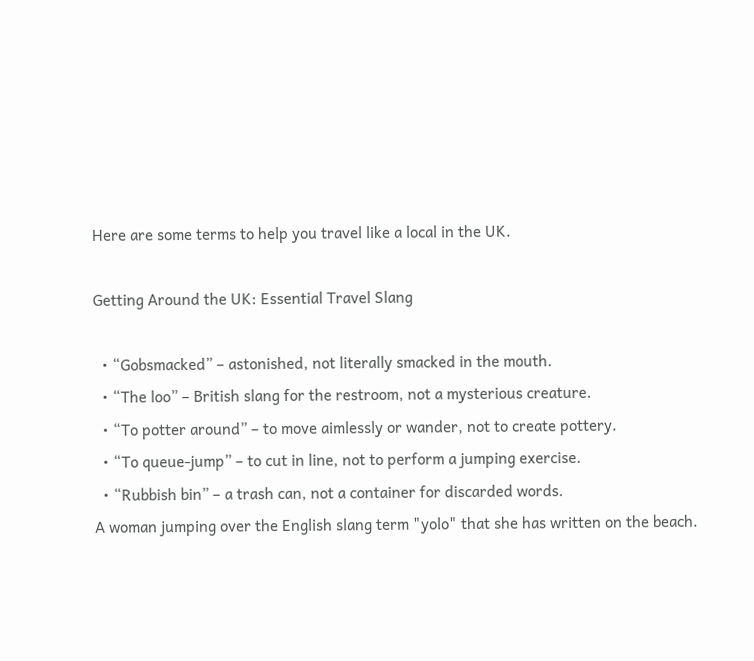Here are some terms to help you travel like a local in the UK.

Getting Around the UK: Essential Travel Slang

  • “Gobsmacked” – astonished, not literally smacked in the mouth.
  • “The loo” – British slang for the restroom, not a mysterious creature.
  • “To potter around” – to move aimlessly or wander, not to create pottery.
  • “To queue-jump” – to cut in line, not to perform a jumping exercise.
  • “Rubbish bin” – a trash can, not a container for discarded words.
A woman jumping over the English slang term "yolo" that she has written on the beach.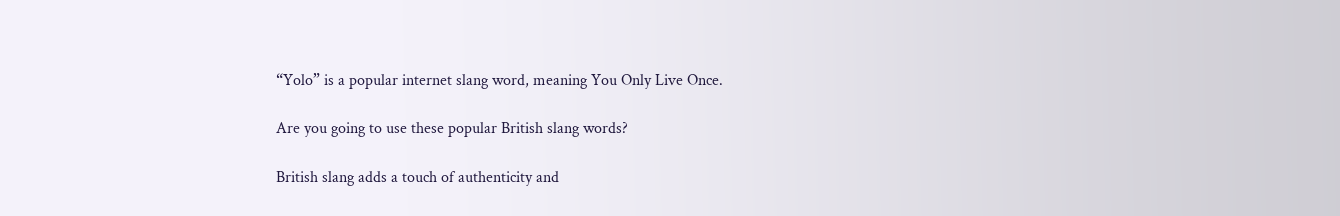“Yolo” is a popular internet slang word, meaning You Only Live Once.

Are you going to use these popular British slang words?

British slang adds a touch of authenticity and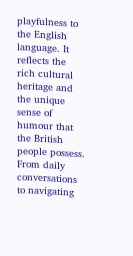playfulness to the English language. It reflects the rich cultural heritage and the unique sense of humour that the British people possess. From daily conversations to navigating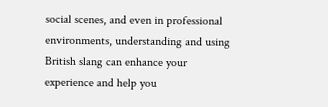social scenes, and even in professional environments, understanding and using British slang can enhance your experience and help you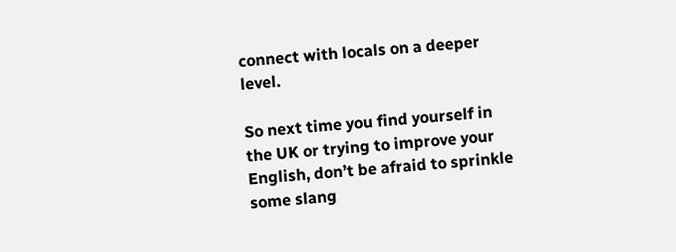connect with locals on a deeper level.

So next time you find yourself in the UK or trying to improve your English, don’t be afraid to sprinkle some slang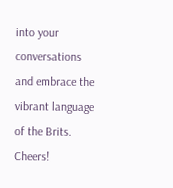into your conversations and embrace the vibrant language of the Brits. Cheers!